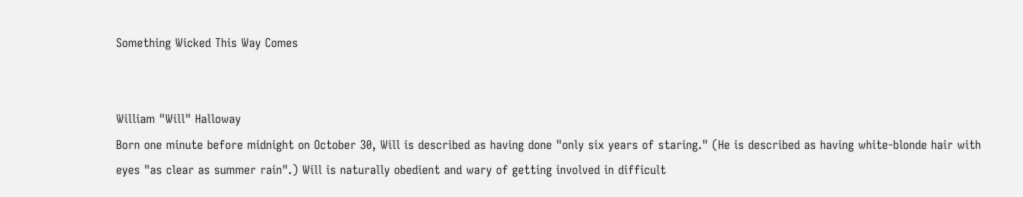Something Wicked This Way Comes


William "Will" Halloway
Born one minute before midnight on October 30, Will is described as having done "only six years of staring." (He is described as having white-blonde hair with eyes "as clear as summer rain".) Will is naturally obedient and wary of getting involved in difficult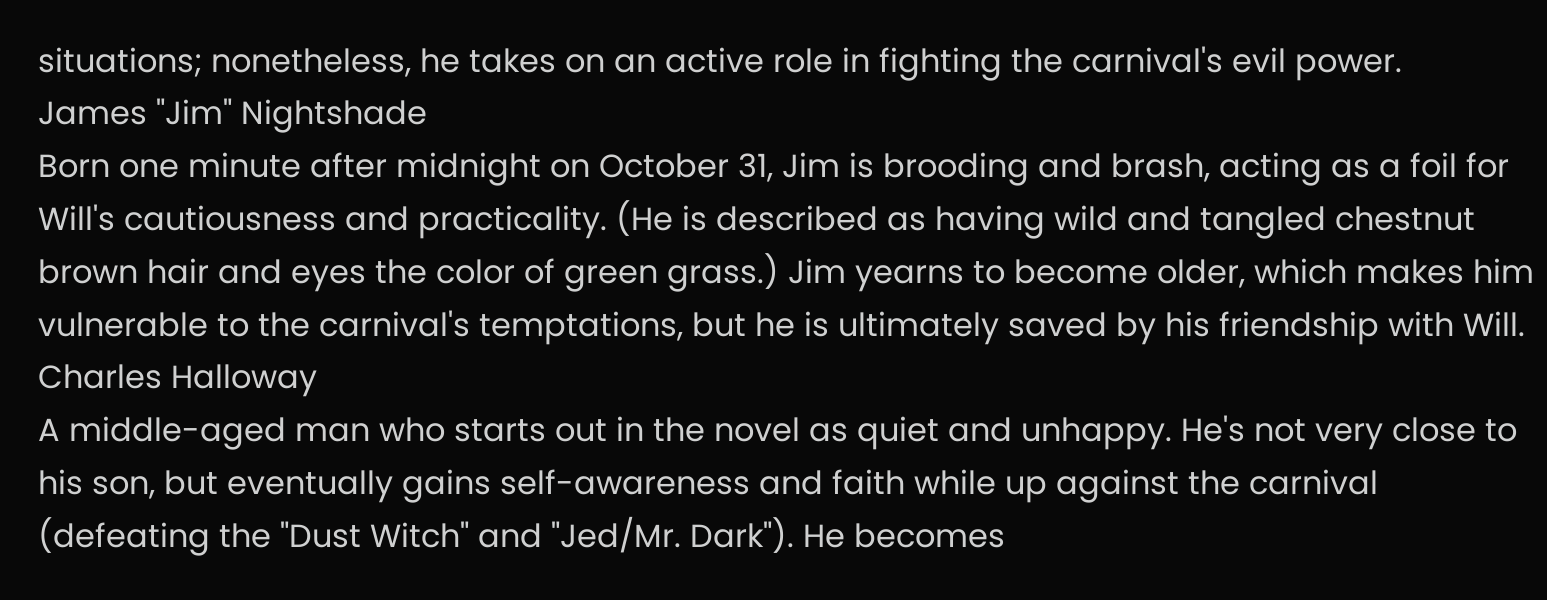situations; nonetheless, he takes on an active role in fighting the carnival's evil power.
James "Jim" Nightshade
Born one minute after midnight on October 31, Jim is brooding and brash, acting as a foil for Will's cautiousness and practicality. (He is described as having wild and tangled chestnut brown hair and eyes the color of green grass.) Jim yearns to become older, which makes him vulnerable to the carnival's temptations, but he is ultimately saved by his friendship with Will.
Charles Halloway
A middle-aged man who starts out in the novel as quiet and unhappy. He's not very close to his son, but eventually gains self-awareness and faith while up against the carnival (defeating the "Dust Witch" and "Jed/Mr. Dark"). He becomes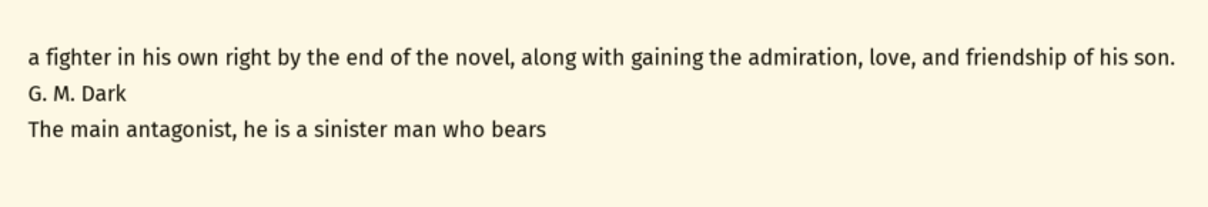a fighter in his own right by the end of the novel, along with gaining the admiration, love, and friendship of his son.
G. M. Dark
The main antagonist, he is a sinister man who bears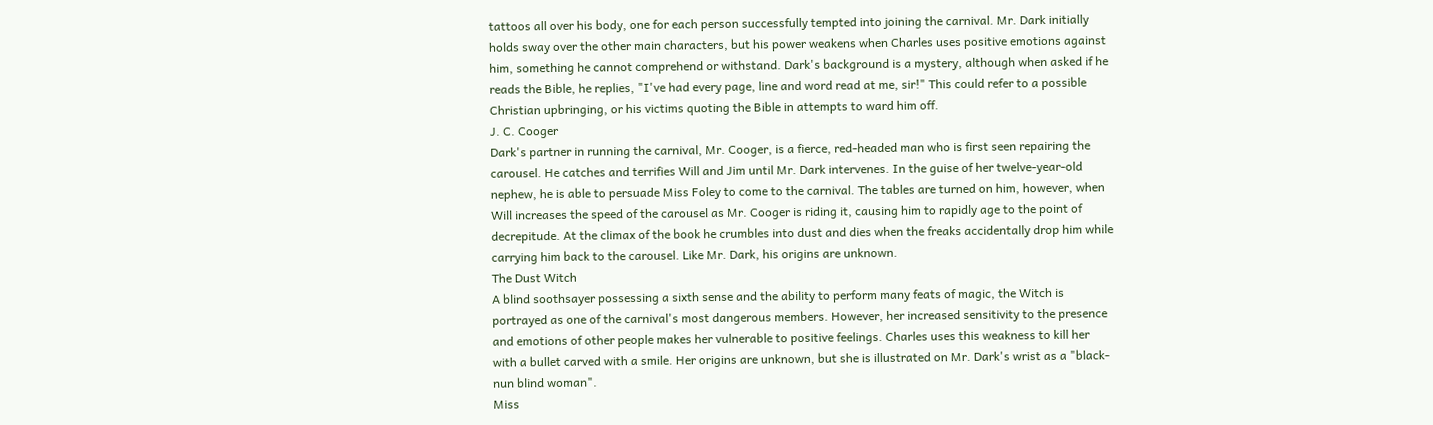tattoos all over his body, one for each person successfully tempted into joining the carnival. Mr. Dark initially holds sway over the other main characters, but his power weakens when Charles uses positive emotions against him, something he cannot comprehend or withstand. Dark's background is a mystery, although when asked if he reads the Bible, he replies, "I've had every page, line and word read at me, sir!" This could refer to a possible Christian upbringing, or his victims quoting the Bible in attempts to ward him off.
J. C. Cooger
Dark's partner in running the carnival, Mr. Cooger, is a fierce, red-headed man who is first seen repairing the carousel. He catches and terrifies Will and Jim until Mr. Dark intervenes. In the guise of her twelve-year-old nephew, he is able to persuade Miss Foley to come to the carnival. The tables are turned on him, however, when Will increases the speed of the carousel as Mr. Cooger is riding it, causing him to rapidly age to the point of decrepitude. At the climax of the book he crumbles into dust and dies when the freaks accidentally drop him while carrying him back to the carousel. Like Mr. Dark, his origins are unknown.
The Dust Witch
A blind soothsayer possessing a sixth sense and the ability to perform many feats of magic, the Witch is portrayed as one of the carnival's most dangerous members. However, her increased sensitivity to the presence and emotions of other people makes her vulnerable to positive feelings. Charles uses this weakness to kill her with a bullet carved with a smile. Her origins are unknown, but she is illustrated on Mr. Dark's wrist as a "black-nun blind woman".
Miss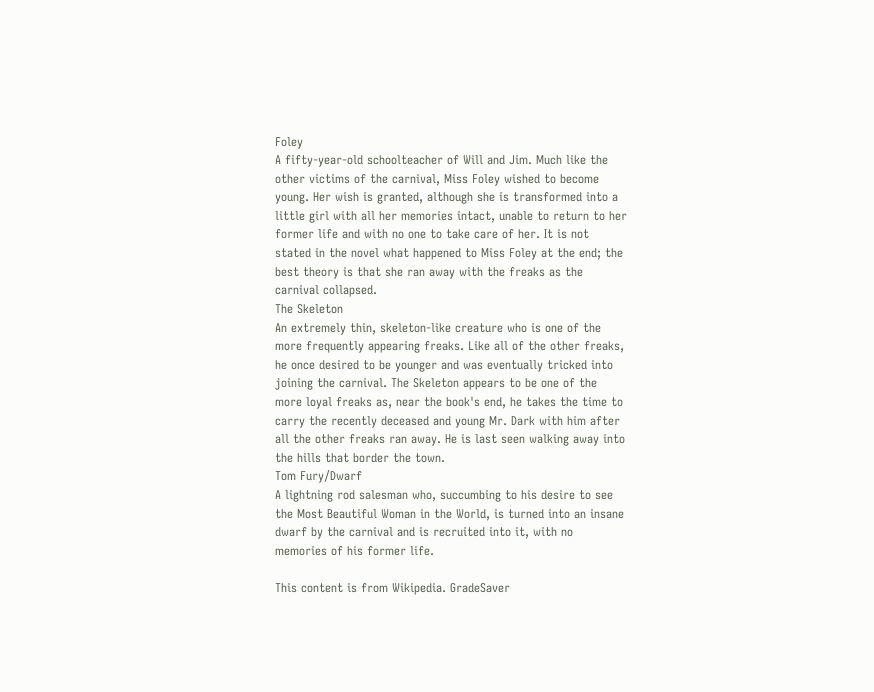Foley
A fifty-year-old schoolteacher of Will and Jim. Much like the other victims of the carnival, Miss Foley wished to become young. Her wish is granted, although she is transformed into a little girl with all her memories intact, unable to return to her former life and with no one to take care of her. It is not stated in the novel what happened to Miss Foley at the end; the best theory is that she ran away with the freaks as the carnival collapsed.
The Skeleton
An extremely thin, skeleton-like creature who is one of the more frequently appearing freaks. Like all of the other freaks, he once desired to be younger and was eventually tricked into joining the carnival. The Skeleton appears to be one of the more loyal freaks as, near the book's end, he takes the time to carry the recently deceased and young Mr. Dark with him after all the other freaks ran away. He is last seen walking away into the hills that border the town.
Tom Fury/Dwarf
A lightning rod salesman who, succumbing to his desire to see the Most Beautiful Woman in the World, is turned into an insane dwarf by the carnival and is recruited into it, with no memories of his former life.

This content is from Wikipedia. GradeSaver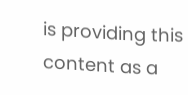is providing this content as a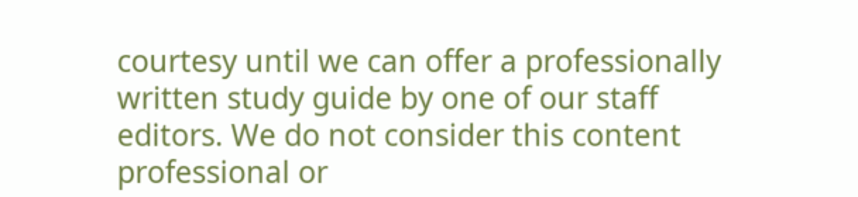courtesy until we can offer a professionally written study guide by one of our staff editors. We do not consider this content professional or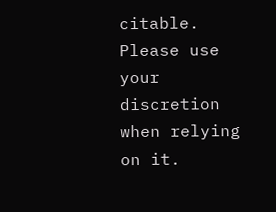citable. Please use your discretion when relying on it.